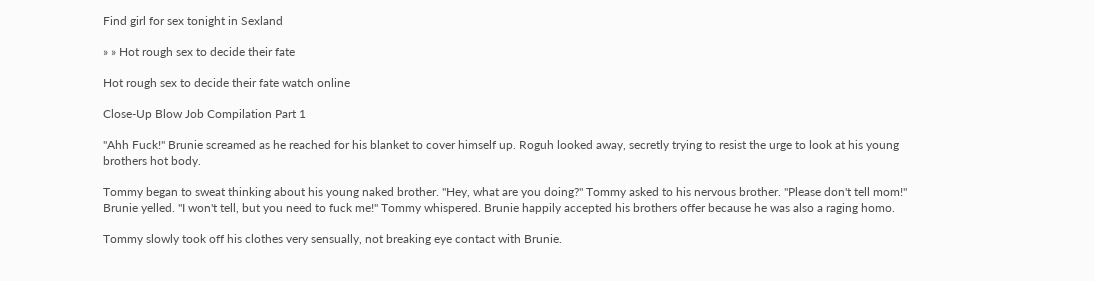Find girl for sex tonight in Sexland

» » Hot rough sex to decide their fate

Hot rough sex to decide their fate watch online

Close-Up Blow Job Compilation Part 1

"Ahh Fuck!" Brunie screamed as he reached for his blanket to cover himself up. Roguh looked away, secretly trying to resist the urge to look at his young brothers hot body.

Tommy began to sweat thinking about his young naked brother. "Hey, what are you doing?" Tommy asked to his nervous brother. "Please don't tell mom!" Brunie yelled. "I won't tell, but you need to fuck me!" Tommy whispered. Brunie happily accepted his brothers offer because he was also a raging homo.

Tommy slowly took off his clothes very sensually, not breaking eye contact with Brunie.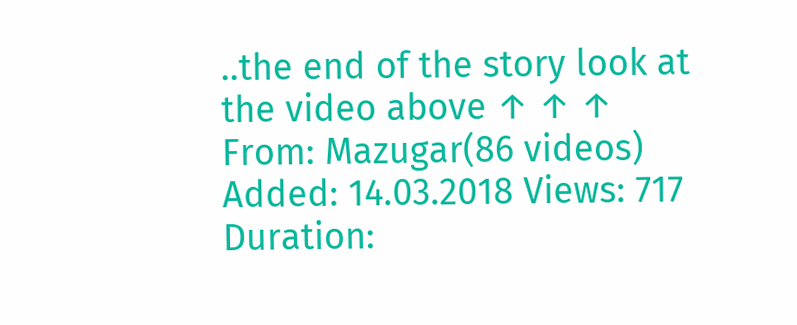..the end of the story look at the video above ↑ ↑ ↑
From: Mazugar(86 videos) Added: 14.03.2018 Views: 717 Duration: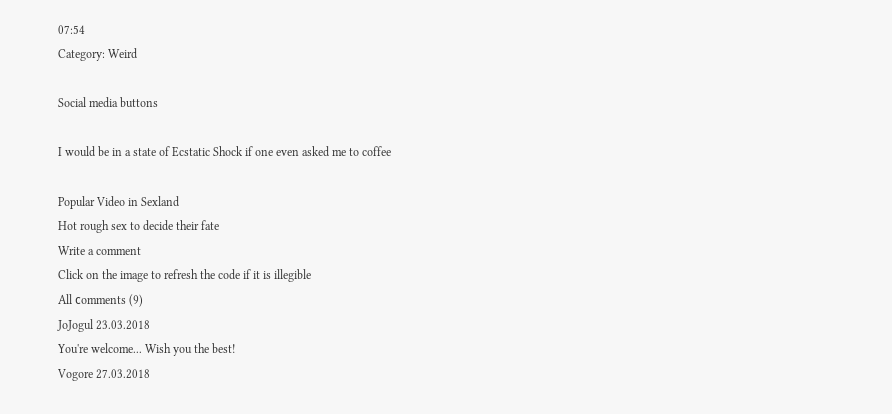07:54
Category: Weird

Social media buttons

I would be in a state of Ecstatic Shock if one even asked me to coffee

Popular Video in Sexland
Hot rough sex to decide their fate
Write a comment
Click on the image to refresh the code if it is illegible
All сomments (9)
JoJogul 23.03.2018
You're welcome... Wish you the best!
Vogore 27.03.2018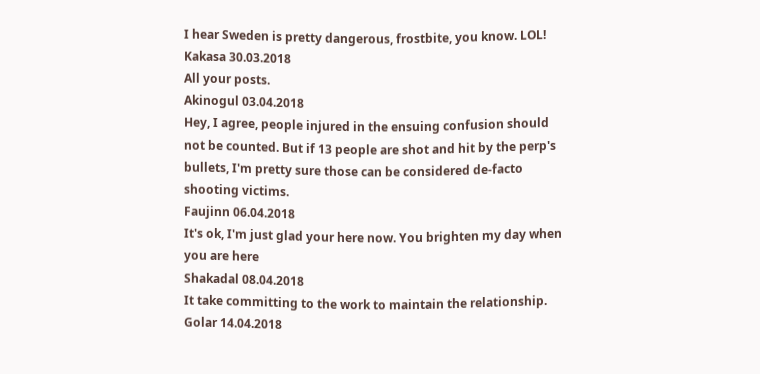I hear Sweden is pretty dangerous, frostbite, you know. LOL!
Kakasa 30.03.2018
All your posts.
Akinogul 03.04.2018
Hey, I agree, people injured in the ensuing confusion should not be counted. But if 13 people are shot and hit by the perp's bullets, I'm pretty sure those can be considered de-facto shooting victims.
Faujinn 06.04.2018
It's ok, I'm just glad your here now. You brighten my day when you are here
Shakadal 08.04.2018
It take committing to the work to maintain the relationship.
Golar 14.04.2018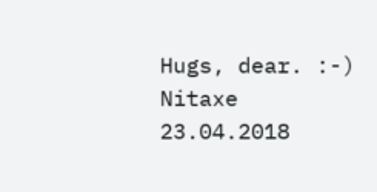Hugs, dear. :-)
Nitaxe 23.04.2018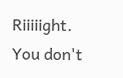Riiiiight. You don't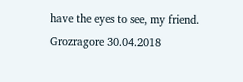have the eyes to see, my friend.
Grozragore 30.04.2018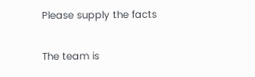Please supply the facts

The team is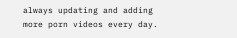always updating and adding more porn videos every day.